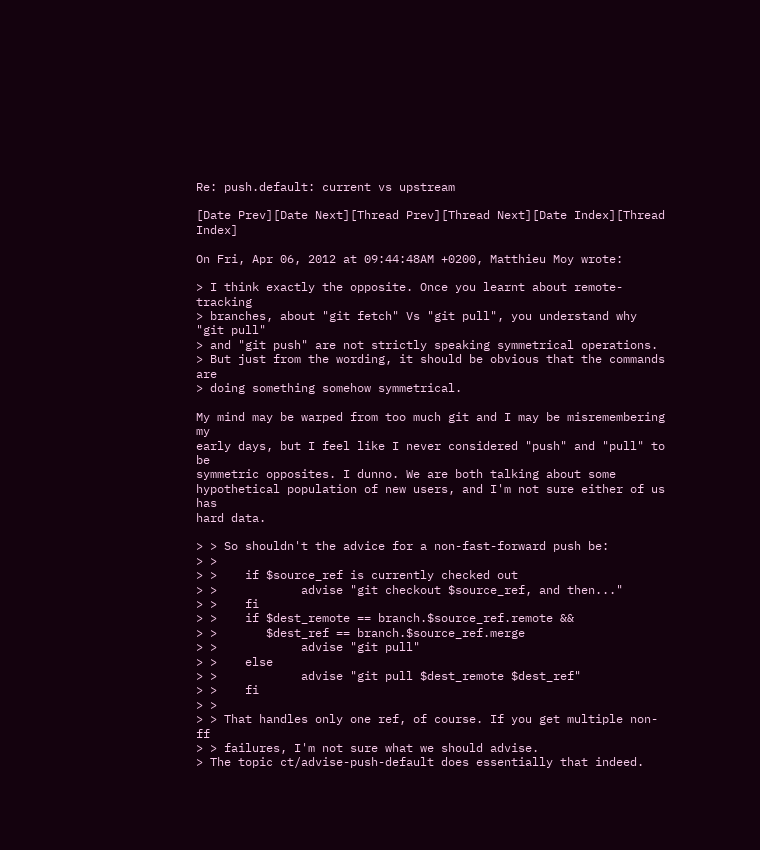Re: push.default: current vs upstream

[Date Prev][Date Next][Thread Prev][Thread Next][Date Index][Thread Index]

On Fri, Apr 06, 2012 at 09:44:48AM +0200, Matthieu Moy wrote:

> I think exactly the opposite. Once you learnt about remote-tracking
> branches, about "git fetch" Vs "git pull", you understand why "git pull"
> and "git push" are not strictly speaking symmetrical operations.
> But just from the wording, it should be obvious that the commands are
> doing something somehow symmetrical.

My mind may be warped from too much git and I may be misremembering my
early days, but I feel like I never considered "push" and "pull" to be
symmetric opposites. I dunno. We are both talking about some
hypothetical population of new users, and I'm not sure either of us has
hard data.

> > So shouldn't the advice for a non-fast-forward push be:
> >
> >    if $source_ref is currently checked out
> >            advise "git checkout $source_ref, and then..."
> >    fi
> >    if $dest_remote == branch.$source_ref.remote &&
> >       $dest_ref == branch.$source_ref.merge
> >            advise "git pull"
> >    else
> >            advise "git pull $dest_remote $dest_ref"
> >    fi
> >
> > That handles only one ref, of course. If you get multiple non-ff
> > failures, I'm not sure what we should advise.
> The topic ct/advise-push-default does essentially that indeed.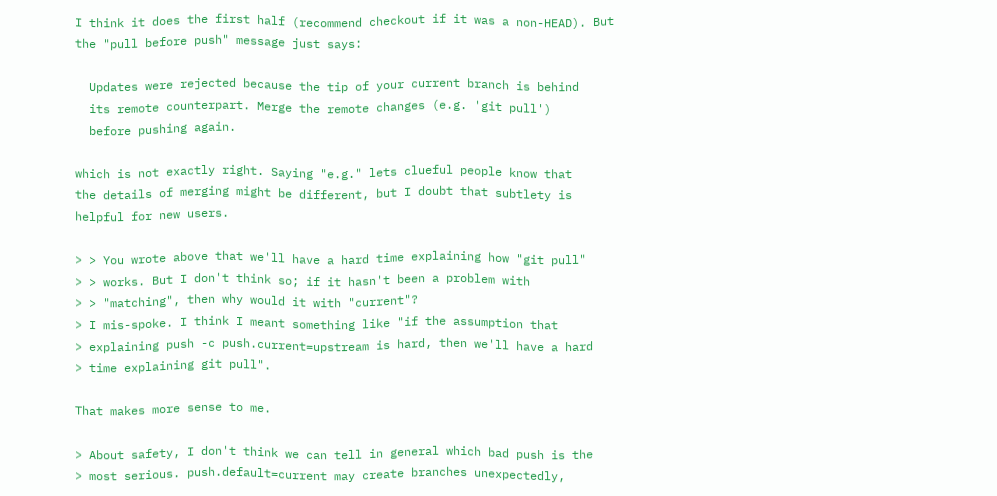I think it does the first half (recommend checkout if it was a non-HEAD). But
the "pull before push" message just says:

  Updates were rejected because the tip of your current branch is behind
  its remote counterpart. Merge the remote changes (e.g. 'git pull')
  before pushing again.

which is not exactly right. Saying "e.g." lets clueful people know that
the details of merging might be different, but I doubt that subtlety is
helpful for new users.

> > You wrote above that we'll have a hard time explaining how "git pull"
> > works. But I don't think so; if it hasn't been a problem with
> > "matching", then why would it with "current"?
> I mis-spoke. I think I meant something like "if the assumption that
> explaining push -c push.current=upstream is hard, then we'll have a hard
> time explaining git pull".

That makes more sense to me.

> About safety, I don't think we can tell in general which bad push is the
> most serious. push.default=current may create branches unexpectedly,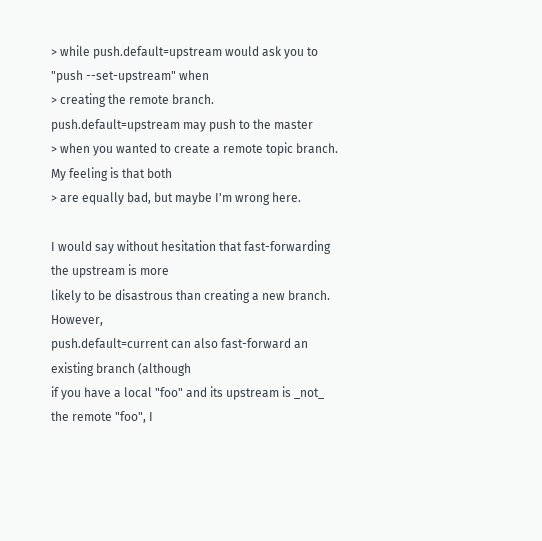> while push.default=upstream would ask you to "push --set-upstream" when
> creating the remote branch. push.default=upstream may push to the master
> when you wanted to create a remote topic branch. My feeling is that both
> are equally bad, but maybe I'm wrong here.

I would say without hesitation that fast-forwarding the upstream is more
likely to be disastrous than creating a new branch. However,
push.default=current can also fast-forward an existing branch (although
if you have a local "foo" and its upstream is _not_ the remote "foo", I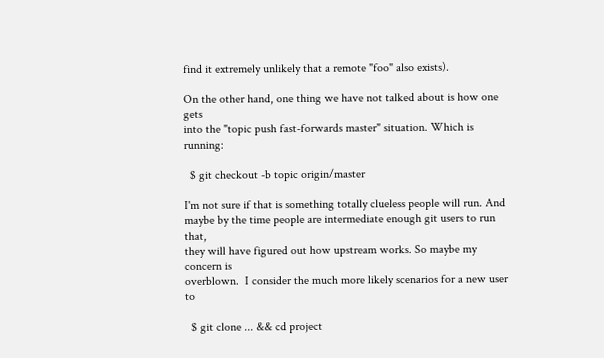find it extremely unlikely that a remote "foo" also exists).

On the other hand, one thing we have not talked about is how one gets
into the "topic push fast-forwards master" situation. Which is running:

  $ git checkout -b topic origin/master

I'm not sure if that is something totally clueless people will run. And
maybe by the time people are intermediate enough git users to run that,
they will have figured out how upstream works. So maybe my concern is
overblown.  I consider the much more likely scenarios for a new user to

  $ git clone ... && cd project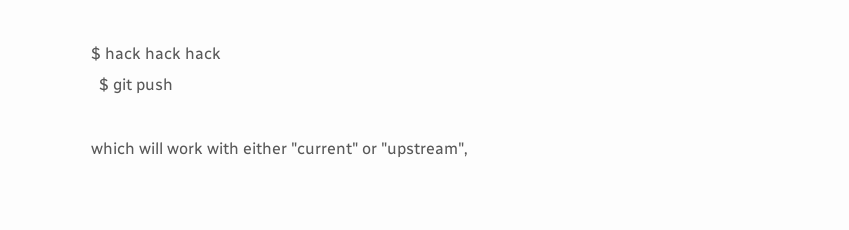$ hack hack hack
  $ git push

which will work with either "current" or "upstream",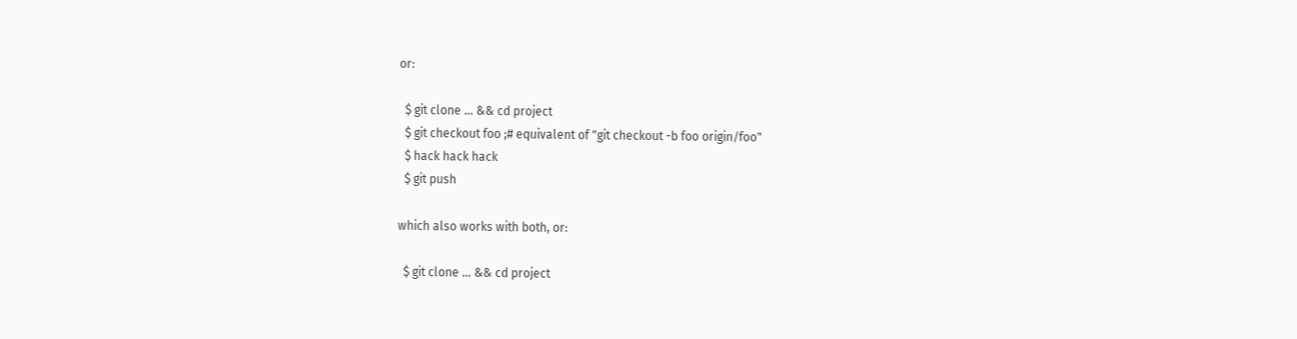or:

  $ git clone ... && cd project
  $ git checkout foo ;# equivalent of "git checkout -b foo origin/foo"
  $ hack hack hack
  $ git push

which also works with both, or:

  $ git clone ... && cd project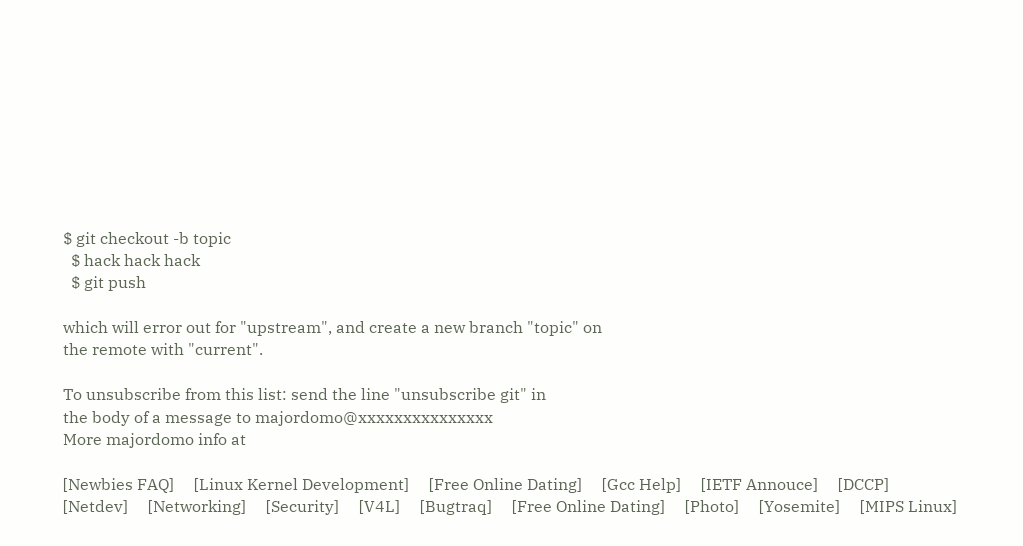$ git checkout -b topic
  $ hack hack hack
  $ git push

which will error out for "upstream", and create a new branch "topic" on
the remote with "current".

To unsubscribe from this list: send the line "unsubscribe git" in
the body of a message to majordomo@xxxxxxxxxxxxxxx
More majordomo info at

[Newbies FAQ]     [Linux Kernel Development]     [Free Online Dating]     [Gcc Help]     [IETF Annouce]     [DCCP]     [Netdev]     [Networking]     [Security]     [V4L]     [Bugtraq]     [Free Online Dating]     [Photo]     [Yosemite]     [MIPS Linux]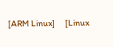[ARM Linux]     [Linux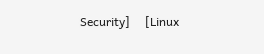Security]     [Linux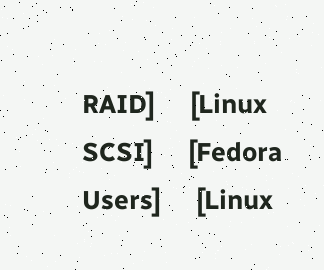RAID]     [Linux SCSI]     [Fedora Users]     [Linux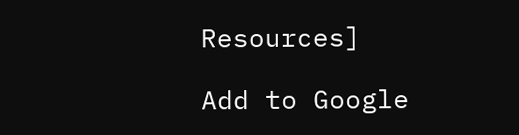Resources]

Add to Google